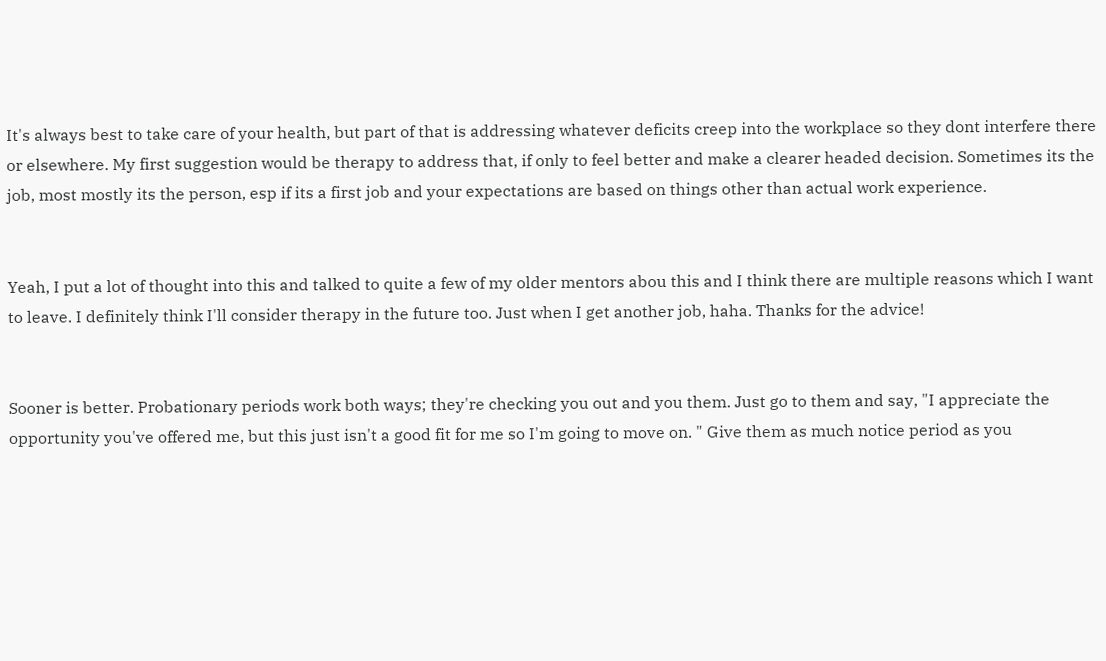It's always best to take care of your health, but part of that is addressing whatever deficits creep into the workplace so they dont interfere there or elsewhere. My first suggestion would be therapy to address that, if only to feel better and make a clearer headed decision. Sometimes its the job, most mostly its the person, esp if its a first job and your expectations are based on things other than actual work experience.


Yeah, I put a lot of thought into this and talked to quite a few of my older mentors abou this and I think there are multiple reasons which I want to leave. I definitely think I'll consider therapy in the future too. Just when I get another job, haha. Thanks for the advice!


Sooner is better. Probationary periods work both ways; they're checking you out and you them. Just go to them and say, "I appreciate the opportunity you've offered me, but this just isn't a good fit for me so I'm going to move on. " Give them as much notice period as you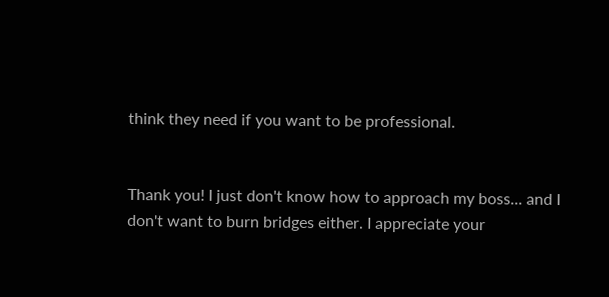think they need if you want to be professional.


Thank you! I just don't know how to approach my boss... and I don't want to burn bridges either. I appreciate your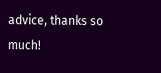advice, thanks so much!